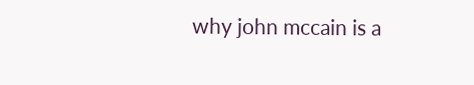why john mccain is a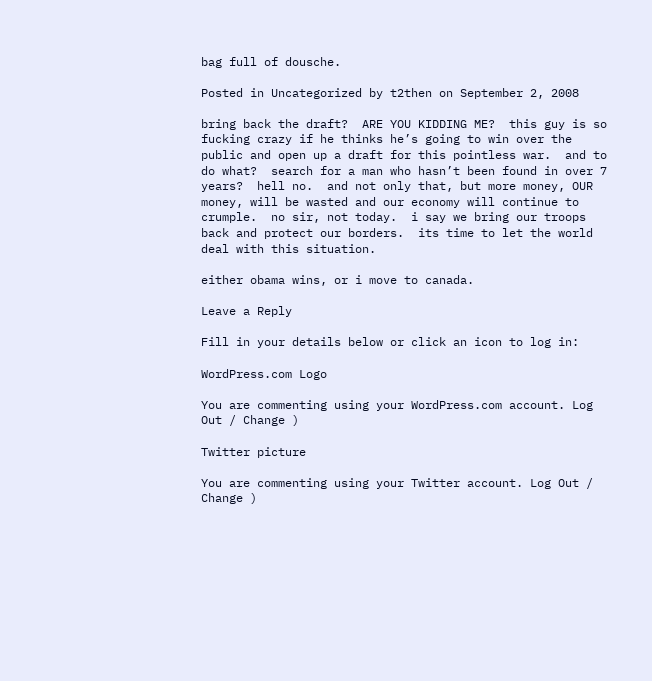bag full of dousche.

Posted in Uncategorized by t2then on September 2, 2008

bring back the draft?  ARE YOU KIDDING ME?  this guy is so fucking crazy if he thinks he’s going to win over the public and open up a draft for this pointless war.  and to do what?  search for a man who hasn’t been found in over 7 years?  hell no.  and not only that, but more money, OUR money, will be wasted and our economy will continue to crumple.  no sir, not today.  i say we bring our troops back and protect our borders.  its time to let the world deal with this situation.

either obama wins, or i move to canada.

Leave a Reply

Fill in your details below or click an icon to log in:

WordPress.com Logo

You are commenting using your WordPress.com account. Log Out / Change )

Twitter picture

You are commenting using your Twitter account. Log Out / Change )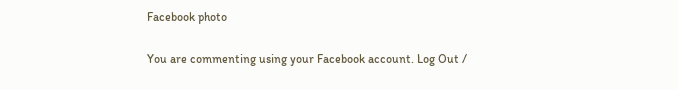Facebook photo

You are commenting using your Facebook account. Log Out /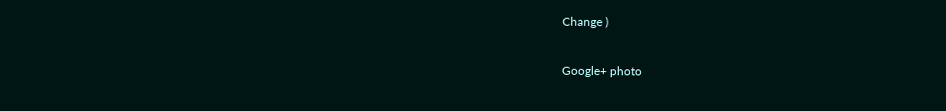Change )

Google+ photo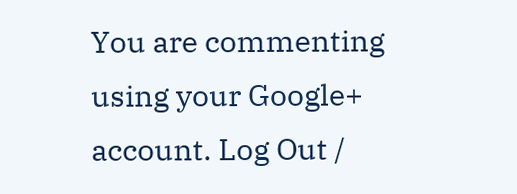You are commenting using your Google+ account. Log Out /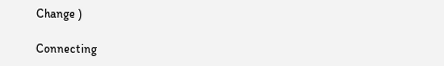Change )

Connecting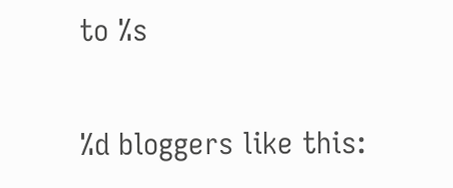to %s

%d bloggers like this: